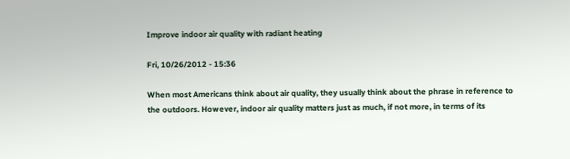Improve indoor air quality with radiant heating

Fri, 10/26/2012 - 15:36

When most Americans think about air quality, they usually think about the phrase in reference to the outdoors. However, indoor air quality matters just as much, if not more, in terms of its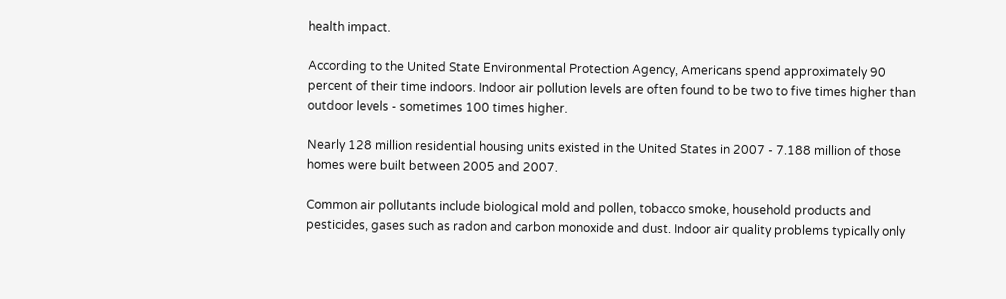health impact.

According to the United State Environmental Protection Agency, Americans spend approximately 90 percent of their time indoors. Indoor air pollution levels are often found to be two to five times higher than outdoor levels - sometimes 100 times higher.

Nearly 128 million residential housing units existed in the United States in 2007 - 7.188 million of those homes were built between 2005 and 2007.

Common air pollutants include biological mold and pollen, tobacco smoke, household products and pesticides, gases such as radon and carbon monoxide and dust. Indoor air quality problems typically only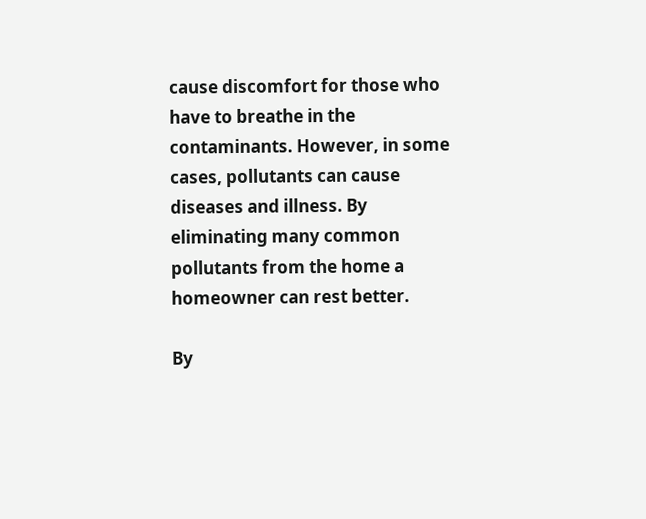cause discomfort for those who have to breathe in the contaminants. However, in some cases, pollutants can cause diseases and illness. By eliminating many common pollutants from the home a homeowner can rest better.

By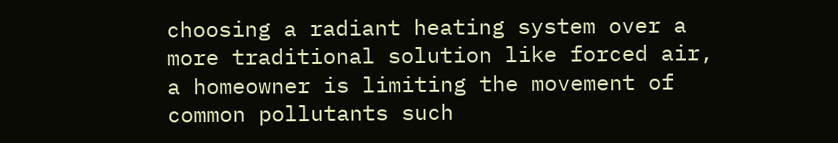choosing a radiant heating system over a more traditional solution like forced air, a homeowner is limiting the movement of common pollutants such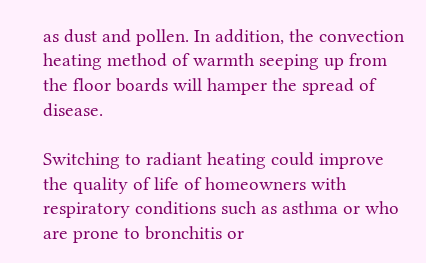as dust and pollen. In addition, the convection heating method of warmth seeping up from the floor boards will hamper the spread of disease.

Switching to radiant heating could improve the quality of life of homeowners with respiratory conditions such as asthma or who are prone to bronchitis or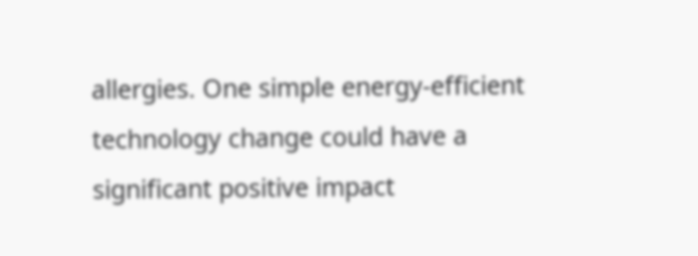allergies. One simple energy-efficient technology change could have a significant positive impact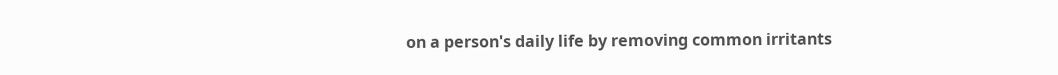on a person's daily life by removing common irritants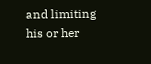and limiting his or her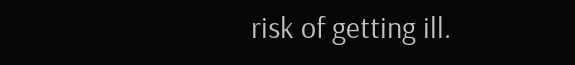risk of getting ill.